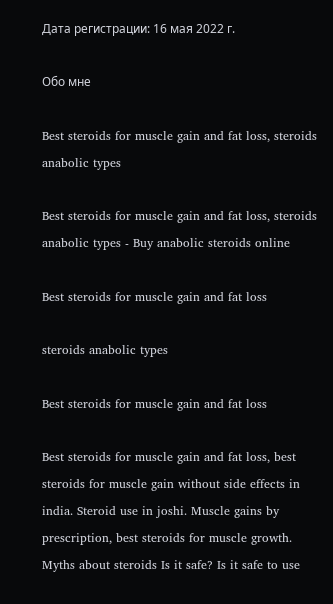Дата регистрации: 16 мая 2022 г.

Обо мне

Best steroids for muscle gain and fat loss, steroids anabolic types

Best steroids for muscle gain and fat loss, steroids anabolic types - Buy anabolic steroids online

Best steroids for muscle gain and fat loss

steroids anabolic types

Best steroids for muscle gain and fat loss

Best steroids for muscle gain and fat loss, best steroids for muscle gain without side effects in india. Steroid use in joshi. Muscle gains by prescription, best steroids for muscle growth. Myths about steroids Is it safe? Is it safe to use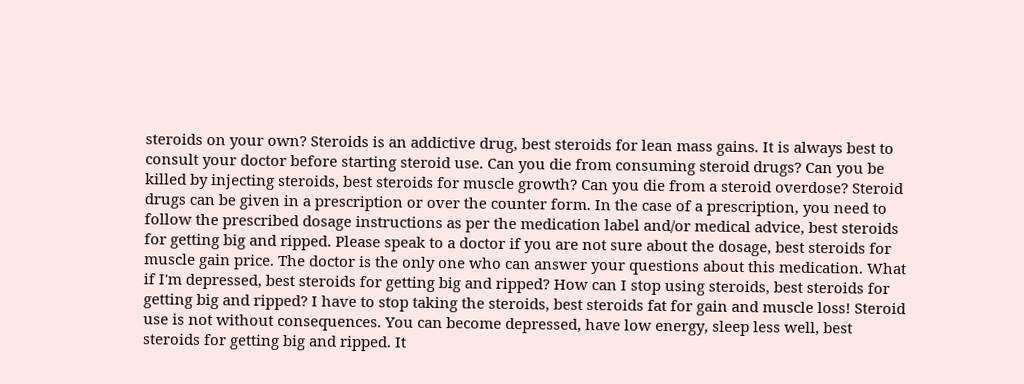steroids on your own? Steroids is an addictive drug, best steroids for lean mass gains. It is always best to consult your doctor before starting steroid use. Can you die from consuming steroid drugs? Can you be killed by injecting steroids, best steroids for muscle growth? Can you die from a steroid overdose? Steroid drugs can be given in a prescription or over the counter form. In the case of a prescription, you need to follow the prescribed dosage instructions as per the medication label and/or medical advice, best steroids for getting big and ripped. Please speak to a doctor if you are not sure about the dosage, best steroids for muscle gain price. The doctor is the only one who can answer your questions about this medication. What if I'm depressed, best steroids for getting big and ripped? How can I stop using steroids, best steroids for getting big and ripped? I have to stop taking the steroids, best steroids fat for gain and muscle loss! Steroid use is not without consequences. You can become depressed, have low energy, sleep less well, best steroids for getting big and ripped. It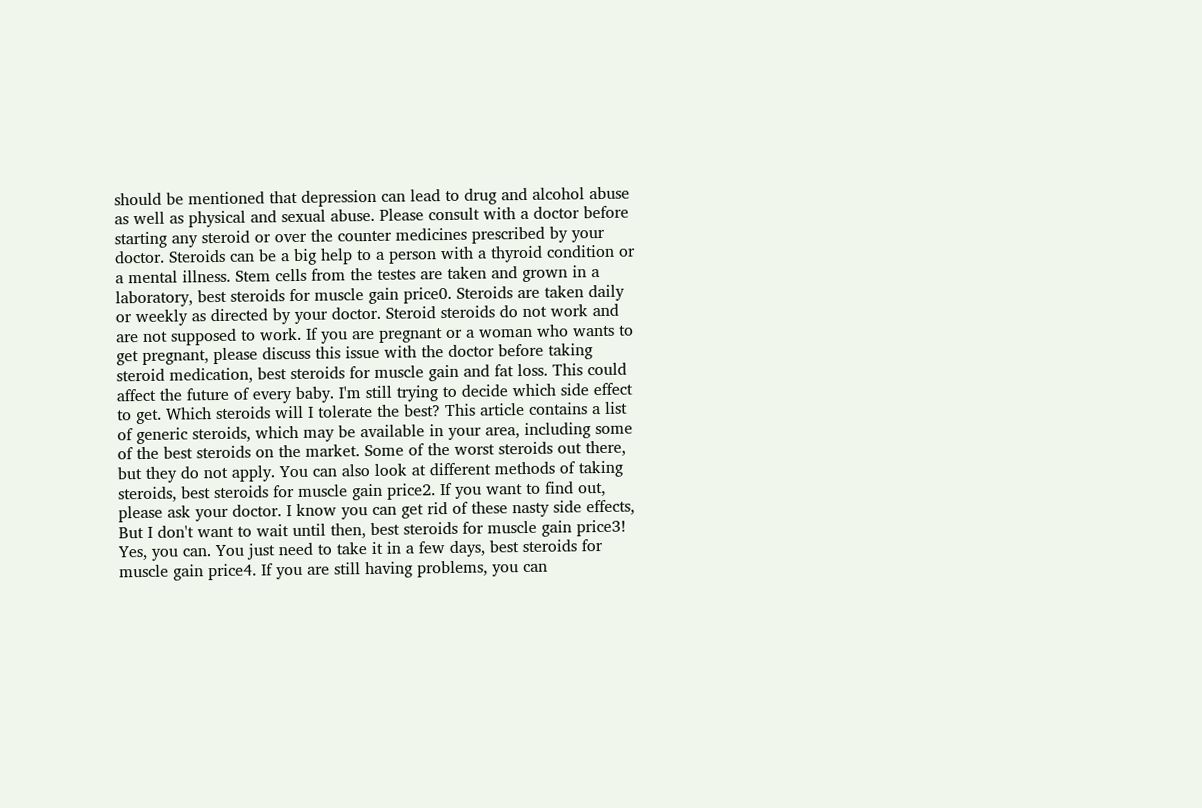should be mentioned that depression can lead to drug and alcohol abuse as well as physical and sexual abuse. Please consult with a doctor before starting any steroid or over the counter medicines prescribed by your doctor. Steroids can be a big help to a person with a thyroid condition or a mental illness. Stem cells from the testes are taken and grown in a laboratory, best steroids for muscle gain price0. Steroids are taken daily or weekly as directed by your doctor. Steroid steroids do not work and are not supposed to work. If you are pregnant or a woman who wants to get pregnant, please discuss this issue with the doctor before taking steroid medication, best steroids for muscle gain and fat loss. This could affect the future of every baby. I'm still trying to decide which side effect to get. Which steroids will I tolerate the best? This article contains a list of generic steroids, which may be available in your area, including some of the best steroids on the market. Some of the worst steroids out there, but they do not apply. You can also look at different methods of taking steroids, best steroids for muscle gain price2. If you want to find out, please ask your doctor. I know you can get rid of these nasty side effects, But I don't want to wait until then, best steroids for muscle gain price3! Yes, you can. You just need to take it in a few days, best steroids for muscle gain price4. If you are still having problems, you can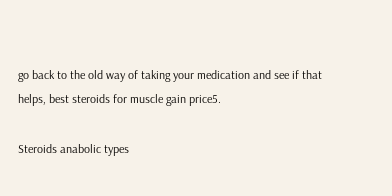go back to the old way of taking your medication and see if that helps, best steroids for muscle gain price5.

Steroids anabolic types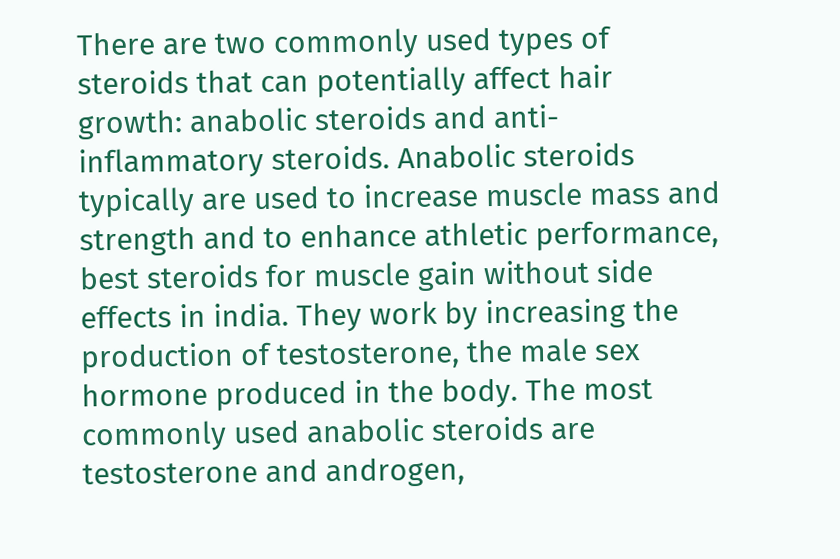There are two commonly used types of steroids that can potentially affect hair growth: anabolic steroids and anti-inflammatory steroids. Anabolic steroids typically are used to increase muscle mass and strength and to enhance athletic performance, best steroids for muscle gain without side effects in india. They work by increasing the production of testosterone, the male sex hormone produced in the body. The most commonly used anabolic steroids are testosterone and androgen,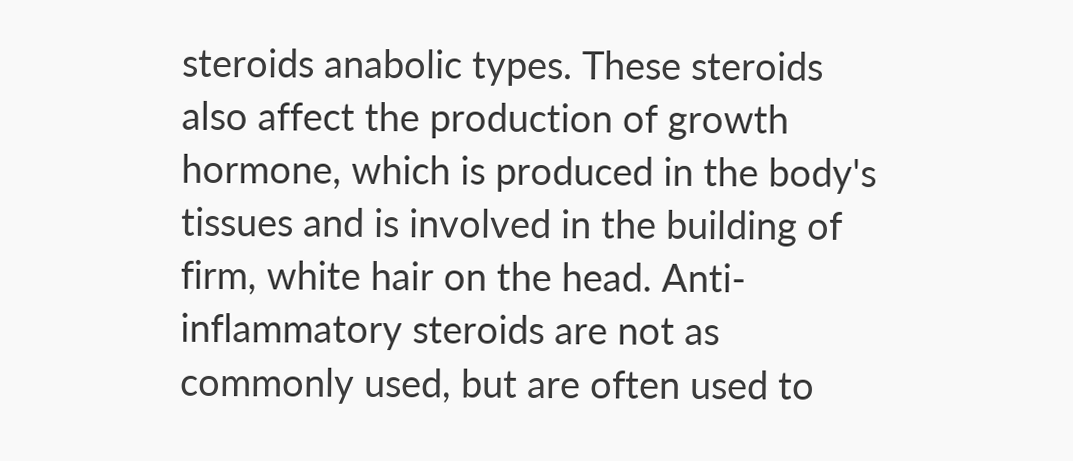steroids anabolic types. These steroids also affect the production of growth hormone, which is produced in the body's tissues and is involved in the building of firm, white hair on the head. Anti-inflammatory steroids are not as commonly used, but are often used to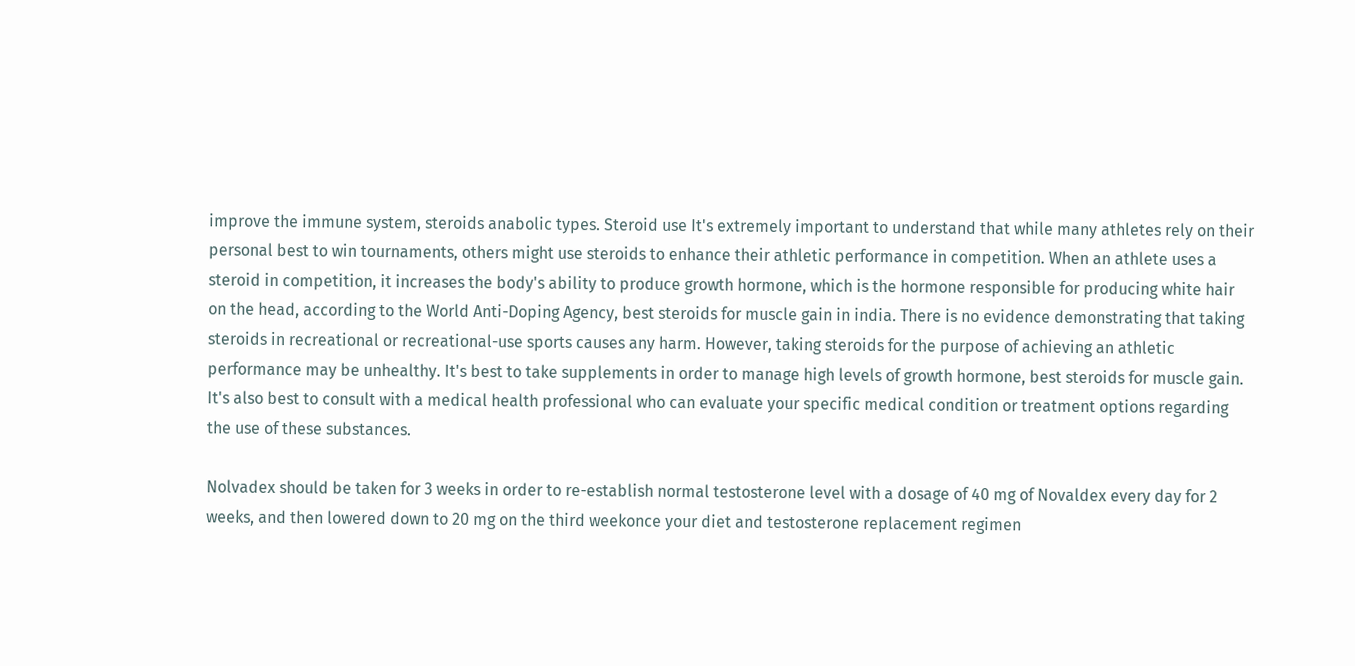improve the immune system, steroids anabolic types. Steroid use It's extremely important to understand that while many athletes rely on their personal best to win tournaments, others might use steroids to enhance their athletic performance in competition. When an athlete uses a steroid in competition, it increases the body's ability to produce growth hormone, which is the hormone responsible for producing white hair on the head, according to the World Anti-Doping Agency, best steroids for muscle gain in india. There is no evidence demonstrating that taking steroids in recreational or recreational-use sports causes any harm. However, taking steroids for the purpose of achieving an athletic performance may be unhealthy. It's best to take supplements in order to manage high levels of growth hormone, best steroids for muscle gain. It's also best to consult with a medical health professional who can evaluate your specific medical condition or treatment options regarding the use of these substances.

Nolvadex should be taken for 3 weeks in order to re-establish normal testosterone level with a dosage of 40 mg of Novaldex every day for 2 weeks, and then lowered down to 20 mg on the third weekonce your diet and testosterone replacement regimen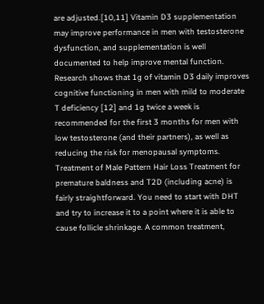are adjusted.[10,11] Vitamin D3 supplementation may improve performance in men with testosterone dysfunction, and supplementation is well documented to help improve mental function. Research shows that 1g of vitamin D3 daily improves cognitive functioning in men with mild to moderate T deficiency [12] and 1g twice a week is recommended for the first 3 months for men with low testosterone (and their partners), as well as reducing the risk for menopausal symptoms. Treatment of Male Pattern Hair Loss Treatment for premature baldness and T2D (including acne) is fairly straightforward. You need to start with DHT and try to increase it to a point where it is able to cause follicle shrinkage. A common treatment,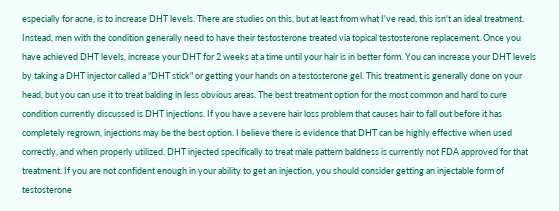especially for acne, is to increase DHT levels. There are studies on this, but at least from what I've read, this isn't an ideal treatment. Instead, men with the condition generally need to have their testosterone treated via topical testosterone replacement. Once you have achieved DHT levels, increase your DHT for 2 weeks at a time until your hair is in better form. You can increase your DHT levels by taking a DHT injector called a "DHT stick" or getting your hands on a testosterone gel. This treatment is generally done on your head, but you can use it to treat balding in less obvious areas. The best treatment option for the most common and hard to cure condition currently discussed is DHT injections. If you have a severe hair loss problem that causes hair to fall out before it has completely regrown, injections may be the best option. I believe there is evidence that DHT can be highly effective when used correctly, and when properly utilized. DHT injected specifically to treat male pattern baldness is currently not FDA approved for that treatment. If you are not confident enough in your ability to get an injection, you should consider getting an injectable form of testosterone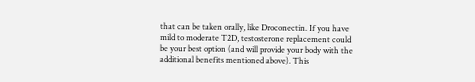that can be taken orally, like Droconectin. If you have mild to moderate T2D, testosterone replacement could be your best option (and will provide your body with the additional benefits mentioned above). This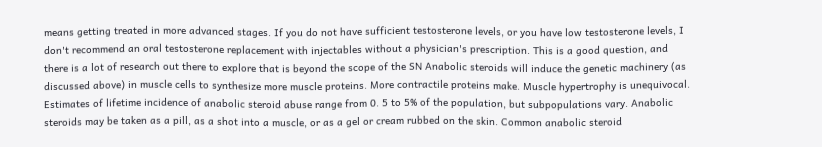means getting treated in more advanced stages. If you do not have sufficient testosterone levels, or you have low testosterone levels, I don't recommend an oral testosterone replacement with injectables without a physician's prescription. This is a good question, and there is a lot of research out there to explore that is beyond the scope of the SN Anabolic steroids will induce the genetic machinery (as discussed above) in muscle cells to synthesize more muscle proteins. More contractile proteins make. Muscle hypertrophy is unequivocal. Estimates of lifetime incidence of anabolic steroid abuse range from 0. 5 to 5% of the population, but subpopulations vary. Anabolic steroids may be taken as a pill, as a shot into a muscle, or as a gel or cream rubbed on the skin. Common anabolic steroid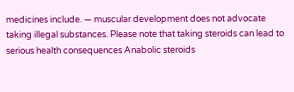medicines include. — muscular development does not advocate taking illegal substances. Please note that taking steroids can lead to serious health consequences Anabolic steroids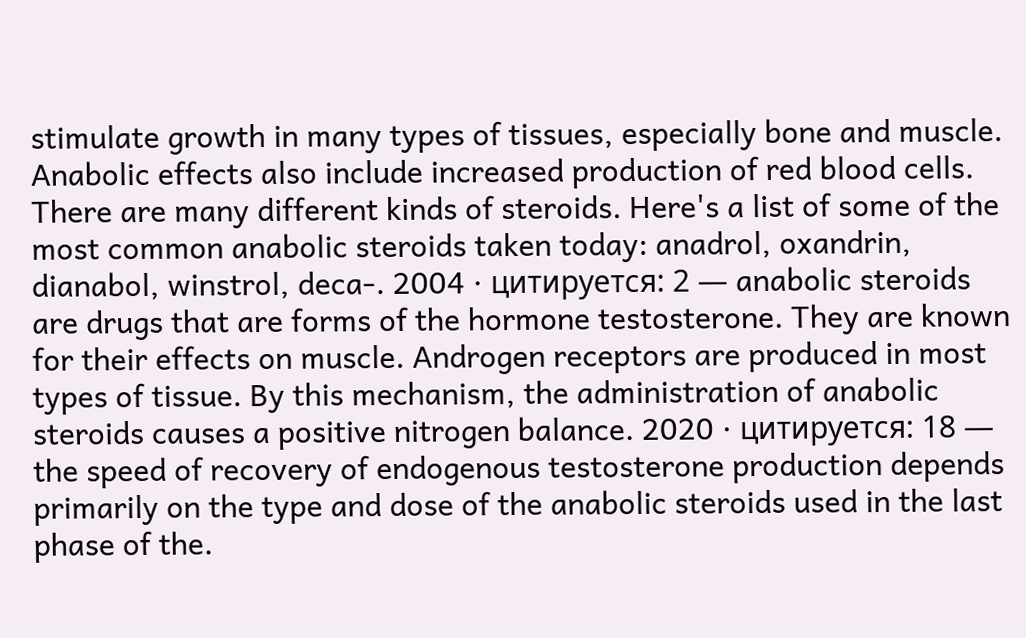stimulate growth in many types of tissues, especially bone and muscle. Anabolic effects also include increased production of red blood cells. There are many different kinds of steroids. Here's a list of some of the most common anabolic steroids taken today: anadrol, oxandrin, dianabol, winstrol, deca-. 2004 · цитируется: 2 — anabolic steroids are drugs that are forms of the hormone testosterone. They are known for their effects on muscle. Androgen receptors are produced in most types of tissue. By this mechanism, the administration of anabolic steroids causes a positive nitrogen balance. 2020 · цитируется: 18 — the speed of recovery of endogenous testosterone production depends primarily on the type and dose of the anabolic steroids used in the last phase of the.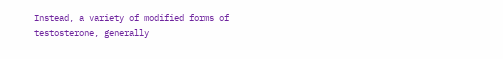Instead, a variety of modified forms of testosterone, generally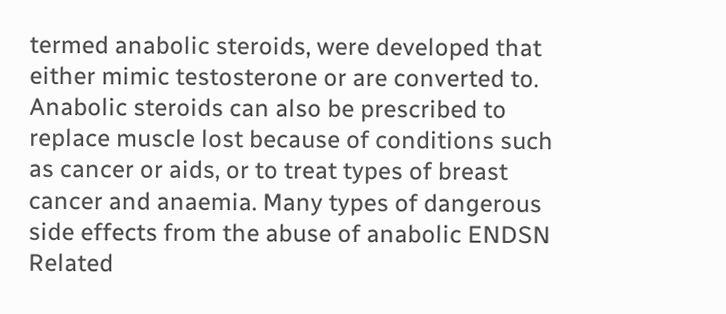termed anabolic steroids, were developed that either mimic testosterone or are converted to. Anabolic steroids can also be prescribed to replace muscle lost because of conditions such as cancer or aids, or to treat types of breast cancer and anaemia. Many types of dangerous side effects from the abuse of anabolic ENDSN Related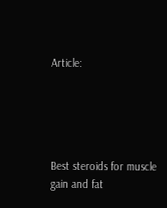Article:





Best steroids for muscle gain and fat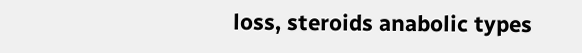loss, steroids anabolic types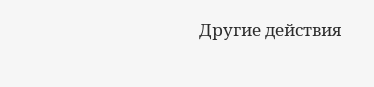Другие действия